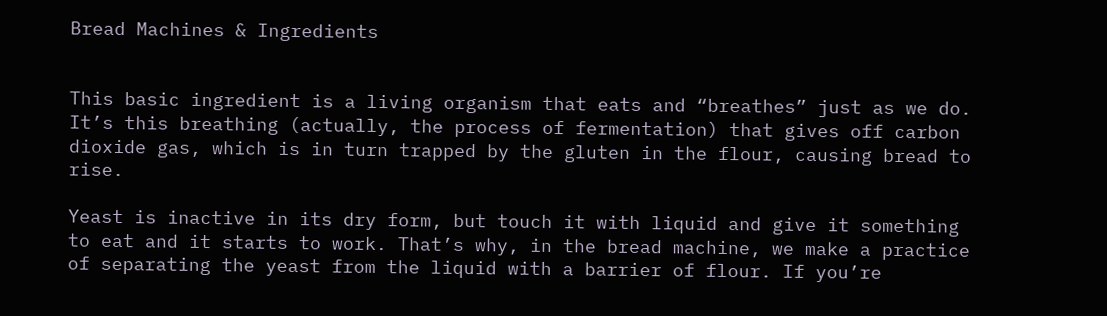Bread Machines & Ingredients


This basic ingredient is a living organism that eats and “breathes” just as we do. It’s this breathing (actually, the process of fermentation) that gives off carbon dioxide gas, which is in turn trapped by the gluten in the flour, causing bread to rise.

Yeast is inactive in its dry form, but touch it with liquid and give it something to eat and it starts to work. That’s why, in the bread machine, we make a practice of separating the yeast from the liquid with a barrier of flour. If you’re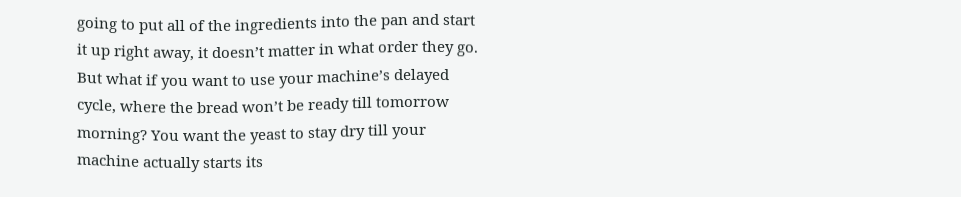going to put all of the ingredients into the pan and start it up right away, it doesn’t matter in what order they go. But what if you want to use your machine’s delayed cycle, where the bread won’t be ready till tomorrow morning? You want the yeast to stay dry till your machine actually starts its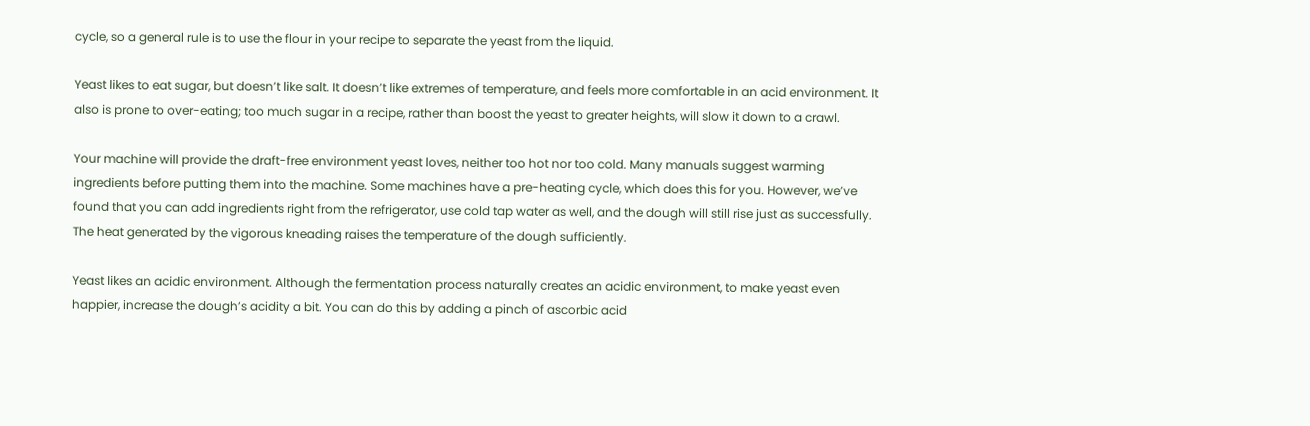cycle, so a general rule is to use the flour in your recipe to separate the yeast from the liquid.

Yeast likes to eat sugar, but doesn’t like salt. It doesn’t like extremes of temperature, and feels more comfortable in an acid environment. It also is prone to over-eating; too much sugar in a recipe, rather than boost the yeast to greater heights, will slow it down to a crawl.

Your machine will provide the draft-free environment yeast loves, neither too hot nor too cold. Many manuals suggest warming ingredients before putting them into the machine. Some machines have a pre-heating cycle, which does this for you. However, we’ve found that you can add ingredients right from the refrigerator, use cold tap water as well, and the dough will still rise just as successfully. The heat generated by the vigorous kneading raises the temperature of the dough sufficiently.

Yeast likes an acidic environment. Although the fermentation process naturally creates an acidic environment, to make yeast even happier, increase the dough’s acidity a bit. You can do this by adding a pinch of ascorbic acid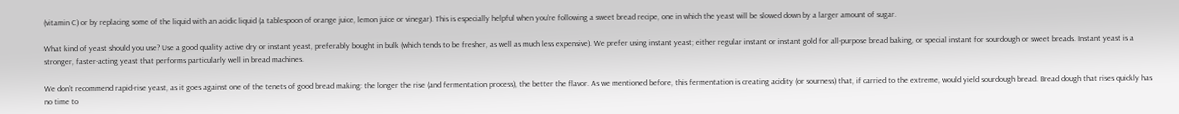(vitamin C) or by replacing some of the liquid with an acidic liquid (a tablespoon of orange juice, lemon juice or vinegar). This is especially helpful when you’re following a sweet bread recipe, one in which the yeast will be slowed down by a larger amount of sugar.

What kind of yeast should you use? Use a good quality active dry or instant yeast, preferably bought in bulk (which tends to be fresher, as well as much less expensive). We prefer using instant yeast; either regular instant or instant gold for all-purpose bread baking, or special instant for sourdough or sweet breads. Instant yeast is a stronger, faster-acting yeast that performs particularly well in bread machines.

We don’t recommend rapid-rise yeast, as it goes against one of the tenets of good bread making: the longer the rise (and fermentation process), the better the flavor. As we mentioned before, this fermentation is creating acidity (or sourness) that, if carried to the extreme, would yield sourdough bread. Bread dough that rises quickly has no time to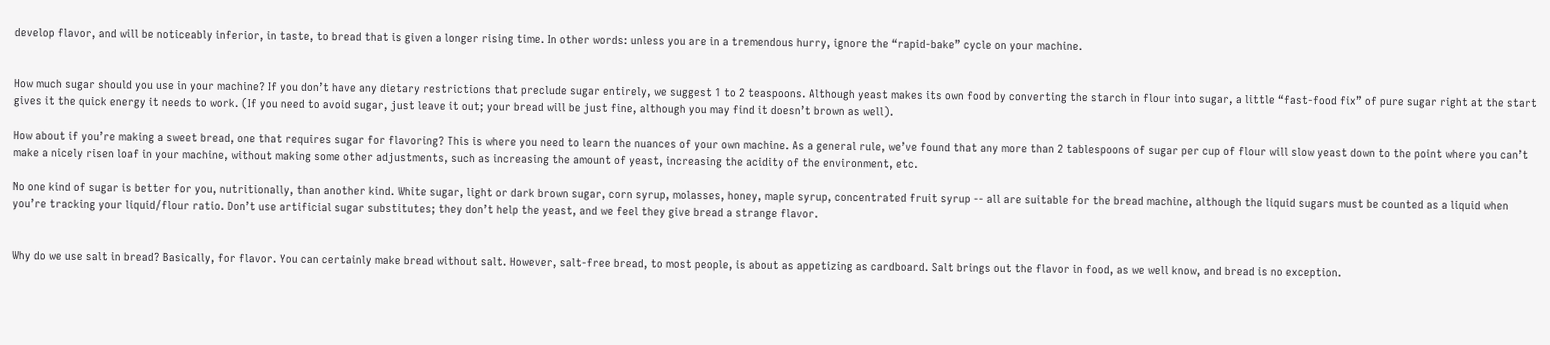develop flavor, and will be noticeably inferior, in taste, to bread that is given a longer rising time. In other words: unless you are in a tremendous hurry, ignore the “rapid-bake” cycle on your machine.


How much sugar should you use in your machine? If you don’t have any dietary restrictions that preclude sugar entirely, we suggest 1 to 2 teaspoons. Although yeast makes its own food by converting the starch in flour into sugar, a little “fast-food fix” of pure sugar right at the start gives it the quick energy it needs to work. (If you need to avoid sugar, just leave it out; your bread will be just fine, although you may find it doesn’t brown as well).

How about if you’re making a sweet bread, one that requires sugar for flavoring? This is where you need to learn the nuances of your own machine. As a general rule, we’ve found that any more than 2 tablespoons of sugar per cup of flour will slow yeast down to the point where you can’t make a nicely risen loaf in your machine, without making some other adjustments, such as increasing the amount of yeast, increasing the acidity of the environment, etc.

No one kind of sugar is better for you, nutritionally, than another kind. White sugar, light or dark brown sugar, corn syrup, molasses, honey, maple syrup, concentrated fruit syrup -- all are suitable for the bread machine, although the liquid sugars must be counted as a liquid when you’re tracking your liquid/flour ratio. Don’t use artificial sugar substitutes; they don’t help the yeast, and we feel they give bread a strange flavor.


Why do we use salt in bread? Basically, for flavor. You can certainly make bread without salt. However, salt-free bread, to most people, is about as appetizing as cardboard. Salt brings out the flavor in food, as we well know, and bread is no exception.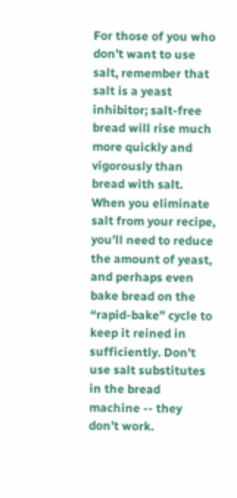For those of you who don’t want to use salt, remember that salt is a yeast inhibitor; salt-free bread will rise much more quickly and vigorously than bread with salt. When you eliminate salt from your recipe, you’ll need to reduce the amount of yeast, and perhaps even bake bread on the “rapid-bake” cycle to keep it reined in sufficiently. Don’t use salt substitutes in the bread machine -- they don’t work.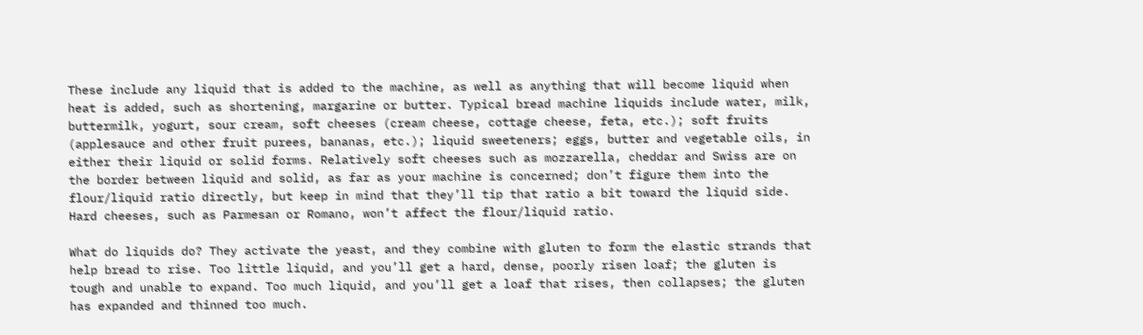These include any liquid that is added to the machine, as well as anything that will become liquid when heat is added, such as shortening, margarine or butter. Typical bread machine liquids include water, milk, buttermilk, yogurt, sour cream, soft cheeses (cream cheese, cottage cheese, feta, etc.); soft fruits (applesauce and other fruit purees, bananas, etc.); liquid sweeteners; eggs, butter and vegetable oils, in either their liquid or solid forms. Relatively soft cheeses such as mozzarella, cheddar and Swiss are on the border between liquid and solid, as far as your machine is concerned; don’t figure them into the flour/liquid ratio directly, but keep in mind that they’ll tip that ratio a bit toward the liquid side. Hard cheeses, such as Parmesan or Romano, won’t affect the flour/liquid ratio.

What do liquids do? They activate the yeast, and they combine with gluten to form the elastic strands that help bread to rise. Too little liquid, and you’ll get a hard, dense, poorly risen loaf; the gluten is tough and unable to expand. Too much liquid, and you’ll get a loaf that rises, then collapses; the gluten has expanded and thinned too much.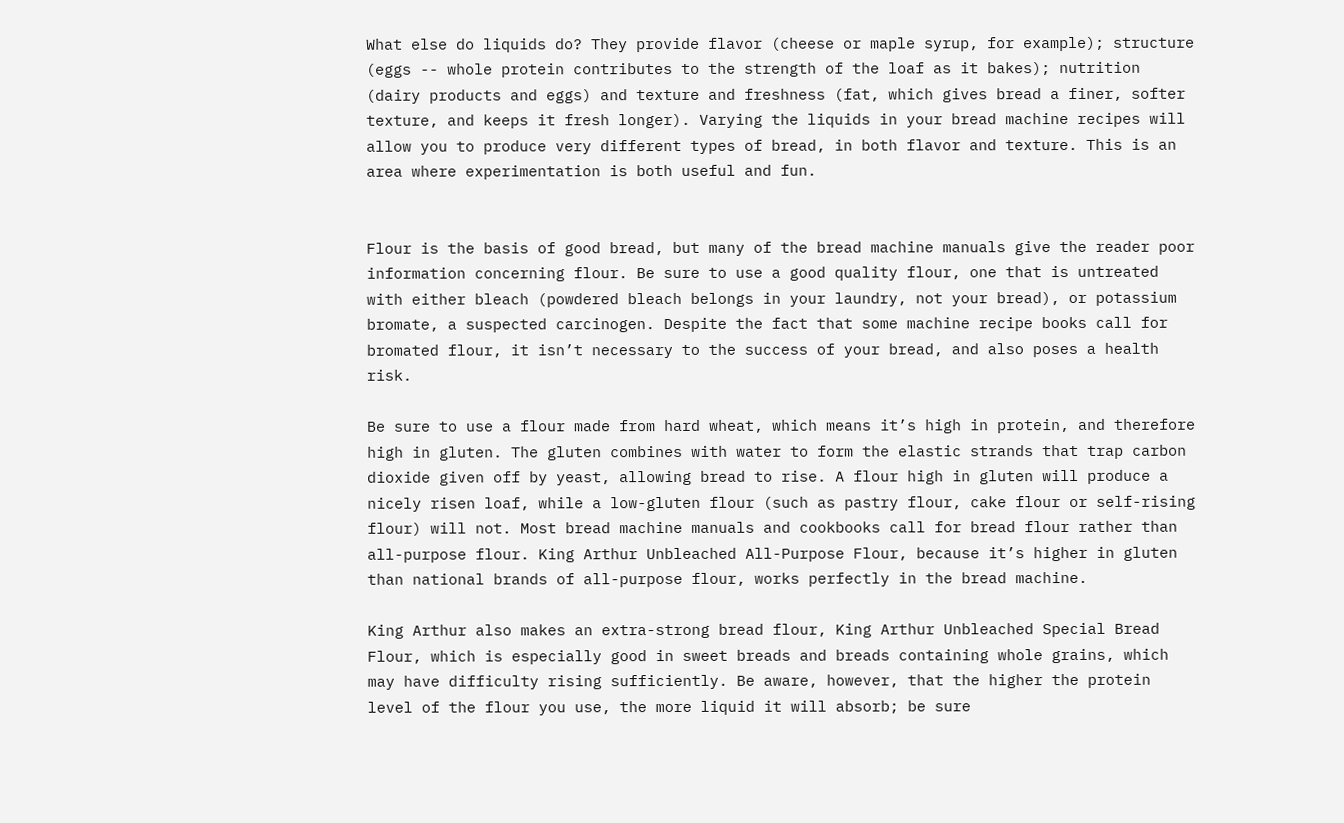What else do liquids do? They provide flavor (cheese or maple syrup, for example); structure (eggs -- whole protein contributes to the strength of the loaf as it bakes); nutrition (dairy products and eggs) and texture and freshness (fat, which gives bread a finer, softer texture, and keeps it fresh longer). Varying the liquids in your bread machine recipes will allow you to produce very different types of bread, in both flavor and texture. This is an area where experimentation is both useful and fun.


Flour is the basis of good bread, but many of the bread machine manuals give the reader poor information concerning flour. Be sure to use a good quality flour, one that is untreated with either bleach (powdered bleach belongs in your laundry, not your bread), or potassium bromate, a suspected carcinogen. Despite the fact that some machine recipe books call for bromated flour, it isn’t necessary to the success of your bread, and also poses a health risk.

Be sure to use a flour made from hard wheat, which means it’s high in protein, and therefore high in gluten. The gluten combines with water to form the elastic strands that trap carbon dioxide given off by yeast, allowing bread to rise. A flour high in gluten will produce a nicely risen loaf, while a low-gluten flour (such as pastry flour, cake flour or self-rising flour) will not. Most bread machine manuals and cookbooks call for bread flour rather than all-purpose flour. King Arthur Unbleached All-Purpose Flour, because it’s higher in gluten than national brands of all-purpose flour, works perfectly in the bread machine.

King Arthur also makes an extra-strong bread flour, King Arthur Unbleached Special Bread Flour, which is especially good in sweet breads and breads containing whole grains, which may have difficulty rising sufficiently. Be aware, however, that the higher the protein level of the flour you use, the more liquid it will absorb; be sure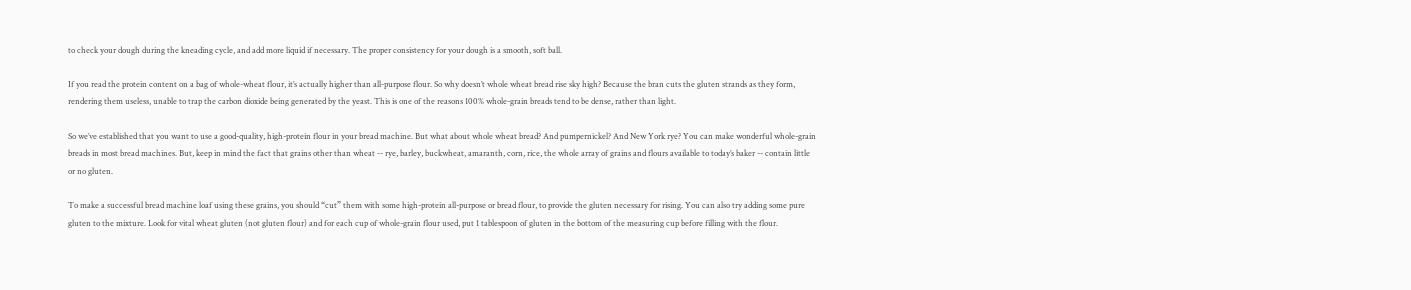to check your dough during the kneading cycle, and add more liquid if necessary. The proper consistency for your dough is a smooth, soft ball.

If you read the protein content on a bag of whole-wheat flour, it’s actually higher than all-purpose flour. So why doesn’t whole wheat bread rise sky high? Because the bran cuts the gluten strands as they form, rendering them useless, unable to trap the carbon dioxide being generated by the yeast. This is one of the reasons 100% whole-grain breads tend to be dense, rather than light.

So we’ve established that you want to use a good-quality, high-protein flour in your bread machine. But what about whole wheat bread? And pumpernickel? And New York rye? You can make wonderful whole-grain breads in most bread machines. But, keep in mind the fact that grains other than wheat -- rye, barley, buckwheat, amaranth, corn, rice, the whole array of grains and flours available to today’s baker -- contain little or no gluten.

To make a successful bread machine loaf using these grains, you should “cut” them with some high-protein all-purpose or bread flour, to provide the gluten necessary for rising. You can also try adding some pure gluten to the mixture. Look for vital wheat gluten (not gluten flour) and for each cup of whole-grain flour used, put 1 tablespoon of gluten in the bottom of the measuring cup before filling with the flour.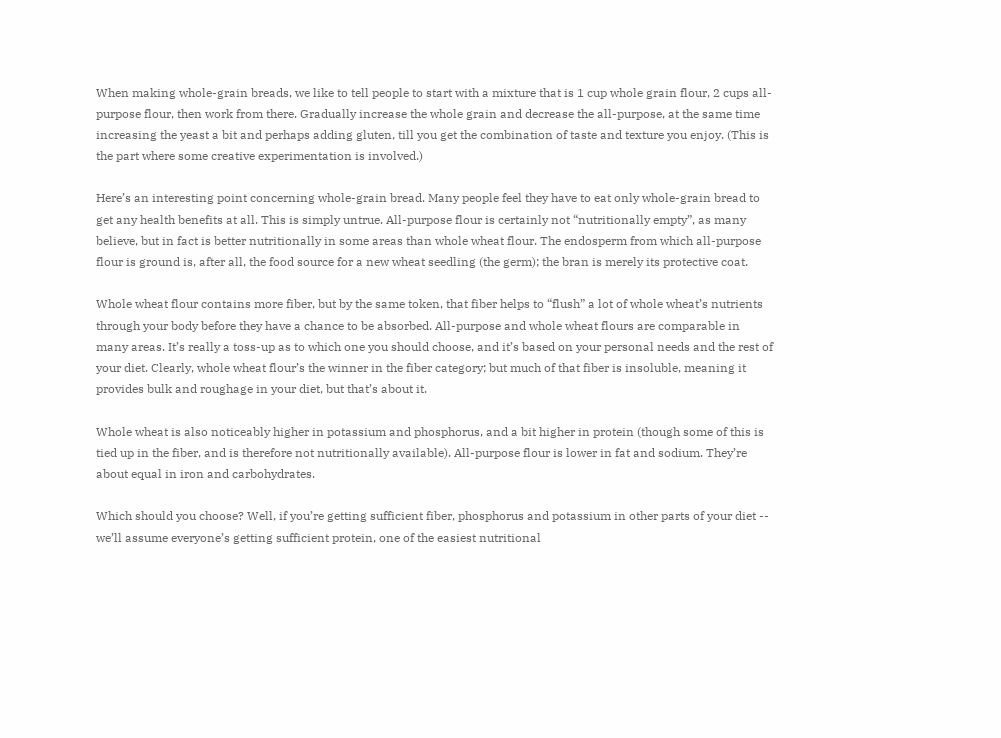When making whole-grain breads, we like to tell people to start with a mixture that is 1 cup whole grain flour, 2 cups all-purpose flour, then work from there. Gradually increase the whole grain and decrease the all-purpose, at the same time increasing the yeast a bit and perhaps adding gluten, till you get the combination of taste and texture you enjoy. (This is the part where some creative experimentation is involved.)

Here’s an interesting point concerning whole-grain bread. Many people feel they have to eat only whole-grain bread to get any health benefits at all. This is simply untrue. All-purpose flour is certainly not “nutritionally empty”, as many believe, but in fact is better nutritionally in some areas than whole wheat flour. The endosperm from which all-purpose flour is ground is, after all, the food source for a new wheat seedling (the germ); the bran is merely its protective coat.

Whole wheat flour contains more fiber, but by the same token, that fiber helps to “flush” a lot of whole wheat’s nutrients through your body before they have a chance to be absorbed. All-purpose and whole wheat flours are comparable in many areas. It’s really a toss-up as to which one you should choose, and it’s based on your personal needs and the rest of your diet. Clearly, whole wheat flour’s the winner in the fiber category; but much of that fiber is insoluble, meaning it provides bulk and roughage in your diet, but that’s about it.

Whole wheat is also noticeably higher in potassium and phosphorus, and a bit higher in protein (though some of this is tied up in the fiber, and is therefore not nutritionally available). All-purpose flour is lower in fat and sodium. They’re about equal in iron and carbohydrates.

Which should you choose? Well, if you’re getting sufficient fiber, phosphorus and potassium in other parts of your diet -- we’ll assume everyone’s getting sufficient protein, one of the easiest nutritional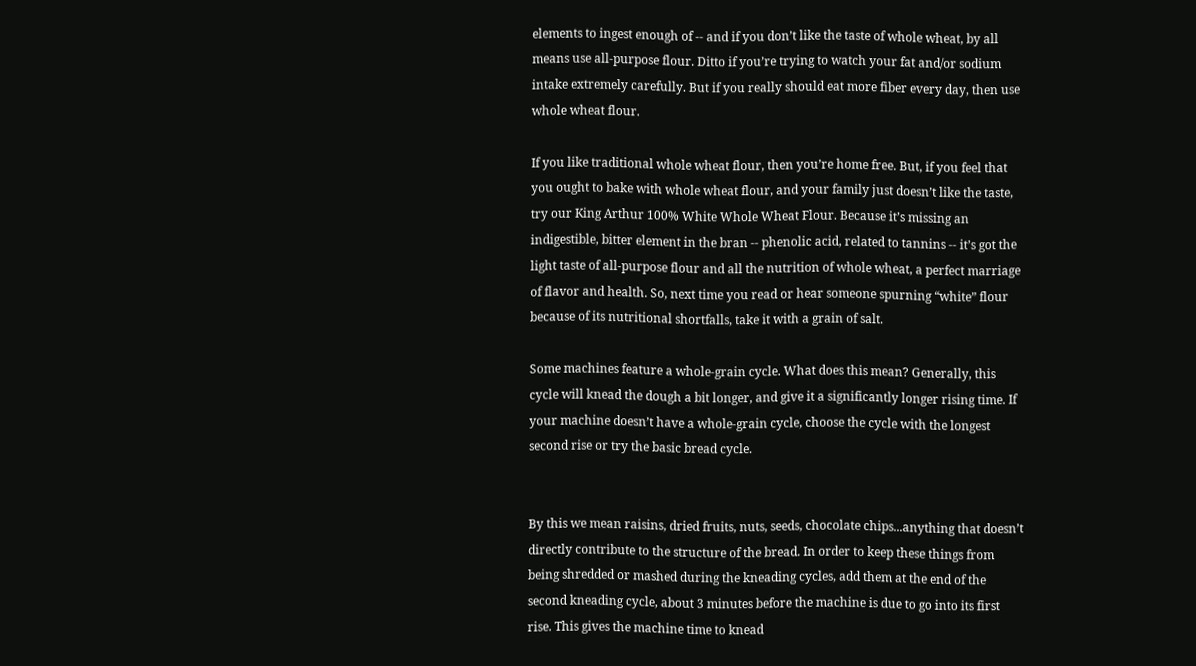elements to ingest enough of -- and if you don’t like the taste of whole wheat, by all means use all-purpose flour. Ditto if you’re trying to watch your fat and/or sodium intake extremely carefully. But if you really should eat more fiber every day, then use whole wheat flour.

If you like traditional whole wheat flour, then you’re home free. But, if you feel that you ought to bake with whole wheat flour, and your family just doesn’t like the taste, try our King Arthur 100% White Whole Wheat Flour. Because it’s missing an indigestible, bitter element in the bran -- phenolic acid, related to tannins -- it’s got the light taste of all-purpose flour and all the nutrition of whole wheat, a perfect marriage of flavor and health. So, next time you read or hear someone spurning “white” flour because of its nutritional shortfalls, take it with a grain of salt.

Some machines feature a whole-grain cycle. What does this mean? Generally, this cycle will knead the dough a bit longer, and give it a significantly longer rising time. If your machine doesn’t have a whole-grain cycle, choose the cycle with the longest second rise or try the basic bread cycle.


By this we mean raisins, dried fruits, nuts, seeds, chocolate chips...anything that doesn’t directly contribute to the structure of the bread. In order to keep these things from being shredded or mashed during the kneading cycles, add them at the end of the second kneading cycle, about 3 minutes before the machine is due to go into its first rise. This gives the machine time to knead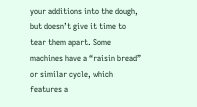your additions into the dough, but doesn’t give it time to tear them apart. Some machines have a “raisin bread” or similar cycle, which features a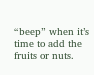“beep” when it’s time to add the fruits or nuts.